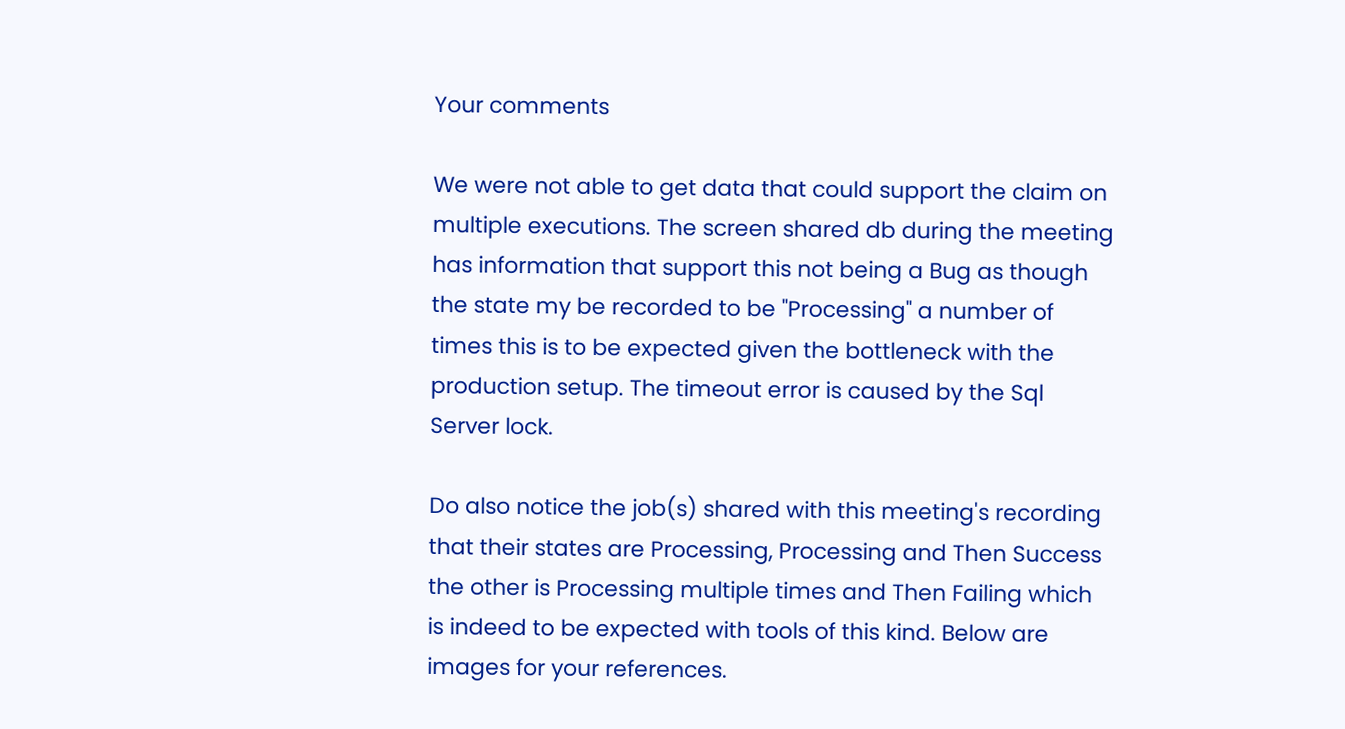Your comments

We were not able to get data that could support the claim on multiple executions. The screen shared db during the meeting has information that support this not being a Bug as though the state my be recorded to be "Processing" a number of times this is to be expected given the bottleneck with the production setup. The timeout error is caused by the Sql Server lock.

Do also notice the job(s) shared with this meeting's recording that their states are Processing, Processing and Then Success the other is Processing multiple times and Then Failing which is indeed to be expected with tools of this kind. Below are images for your references.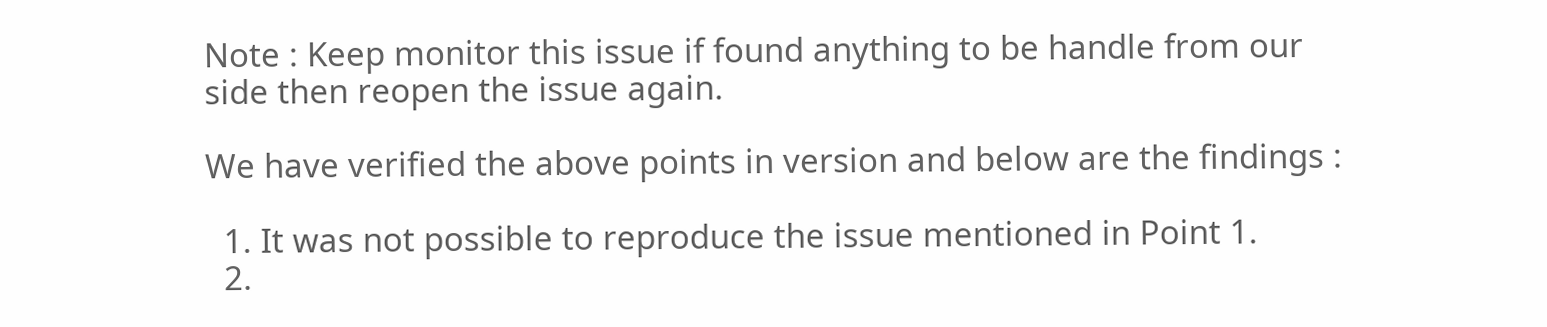Note : Keep monitor this issue if found anything to be handle from our side then reopen the issue again.

We have verified the above points in version and below are the findings :

  1. It was not possible to reproduce the issue mentioned in Point 1.
  2.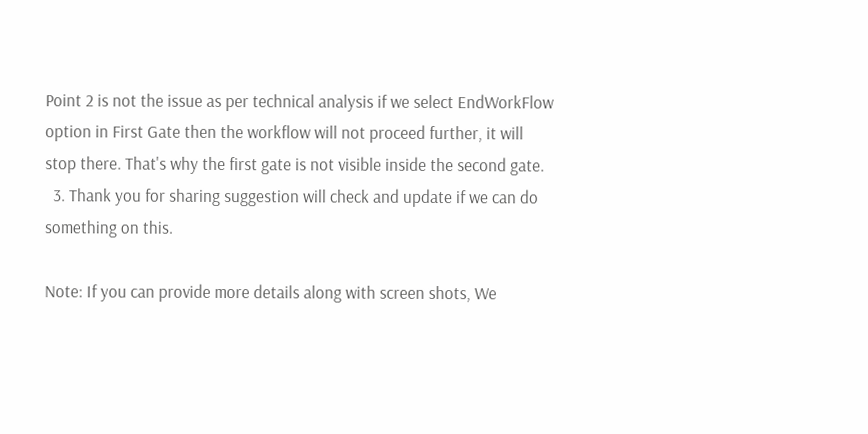Point 2 is not the issue as per technical analysis if we select EndWorkFlow option in First Gate then the workflow will not proceed further, it will stop there. That's why the first gate is not visible inside the second gate.
  3. Thank you for sharing suggestion will check and update if we can do something on this.

Note: If you can provide more details along with screen shots, We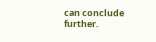can conclude further.